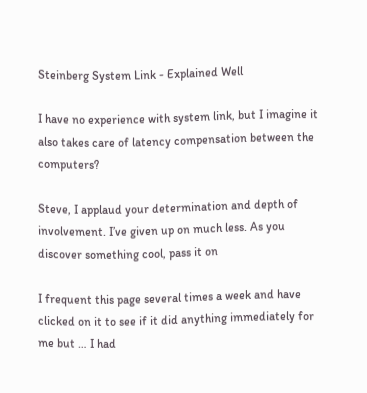Steinberg System Link - Explained Well

I have no experience with system link, but I imagine it also takes care of latency compensation between the computers?

Steve, I applaud your determination and depth of involvement. I’ve given up on much less. As you discover something cool, pass it on

I frequent this page several times a week and have clicked on it to see if it did anything immediately for me but … I had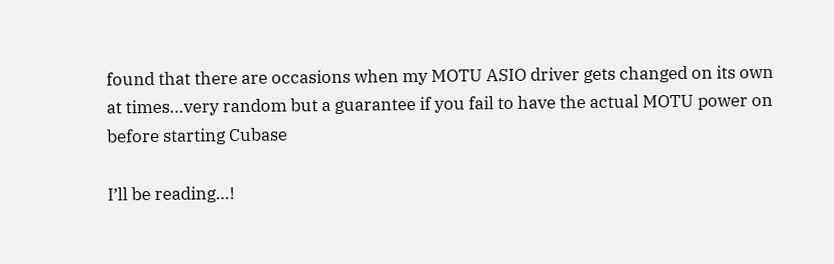found that there are occasions when my MOTU ASIO driver gets changed on its own at times…very random but a guarantee if you fail to have the actual MOTU power on before starting Cubase

I’ll be reading…!